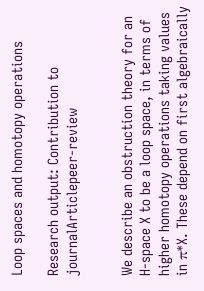Loop spaces and homotopy operations

Research output: Contribution to journalArticlepeer-review


We describe an obstruction theory for an H-space X to be a loop space, in terms of higher homotopy operations taking values in π*X. These depend on first algebraically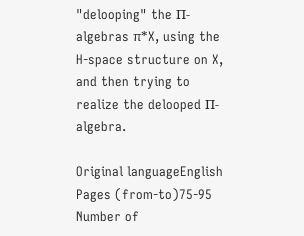"delooping" the Π-algebras π*X, using the H-space structure on X, and then trying to realize the delooped Π-algebra.

Original languageEnglish
Pages (from-to)75-95
Number of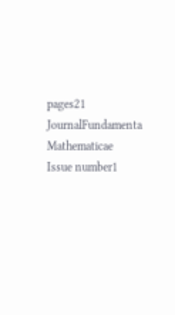pages21
JournalFundamenta Mathematicae
Issue number1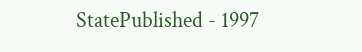StatePublished - 1997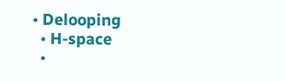• Delooping
  • H-space
  •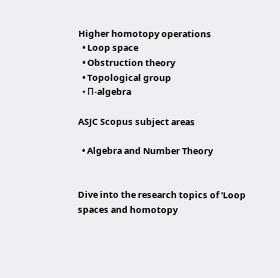Higher homotopy operations
  • Loop space
  • Obstruction theory
  • Topological group
  • Π-algebra

ASJC Scopus subject areas

  • Algebra and Number Theory


Dive into the research topics of 'Loop spaces and homotopy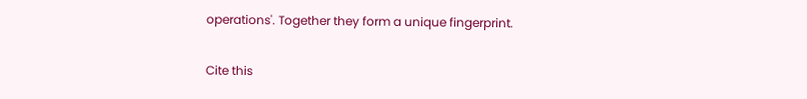operations'. Together they form a unique fingerprint.

Cite this